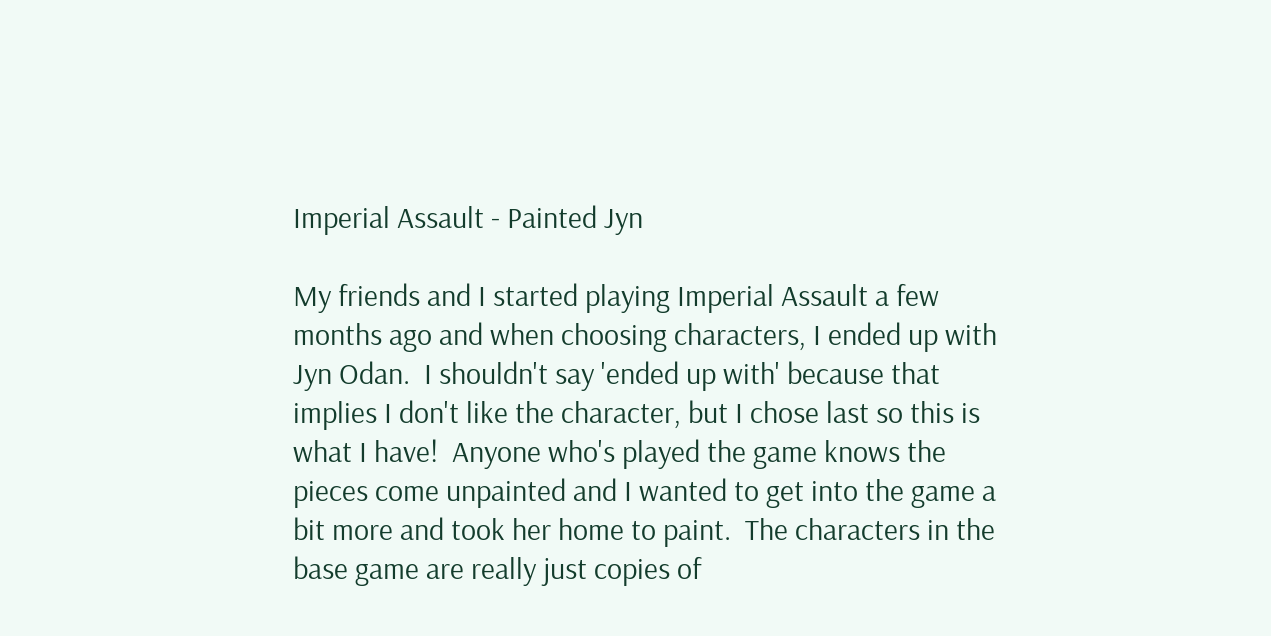Imperial Assault - Painted Jyn

My friends and I started playing Imperial Assault a few months ago and when choosing characters, I ended up with Jyn Odan.  I shouldn't say 'ended up with' because that implies I don't like the character, but I chose last so this is what I have!  Anyone who's played the game knows the pieces come unpainted and I wanted to get into the game a bit more and took her home to paint.  The characters in the base game are really just copies of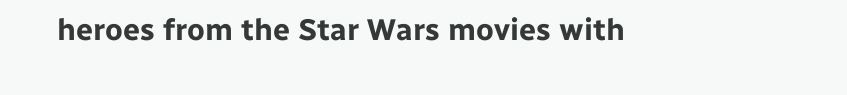heroes from the Star Wars movies with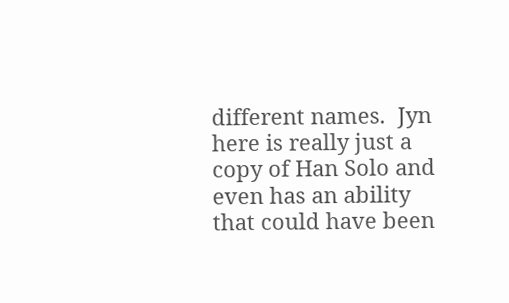different names.  Jyn here is really just a copy of Han Solo and even has an ability that could have been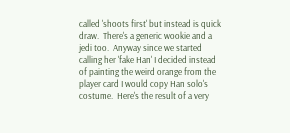called 'shoots first' but instead is quick draw.  There's a generic wookie and a jedi too.  Anyway since we started calling her 'fake Han' I decided instead of painting the weird orange from the player card I would copy Han solo's costume.  Here's the result of a very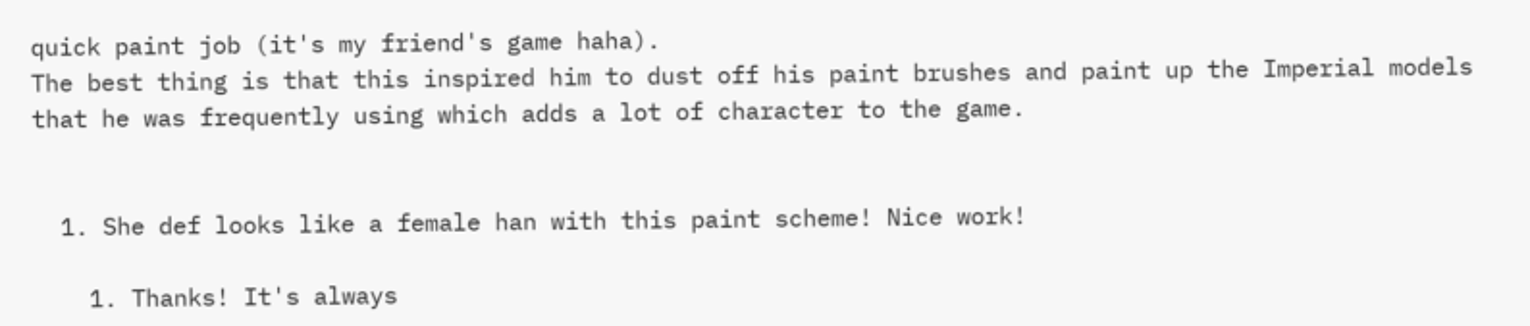quick paint job (it's my friend's game haha).
The best thing is that this inspired him to dust off his paint brushes and paint up the Imperial models that he was frequently using which adds a lot of character to the game.


  1. She def looks like a female han with this paint scheme! Nice work!

    1. Thanks! It's always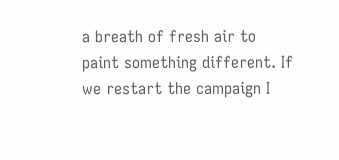a breath of fresh air to paint something different. If we restart the campaign I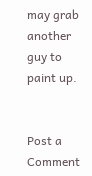may grab another guy to paint up.


Post a Comment